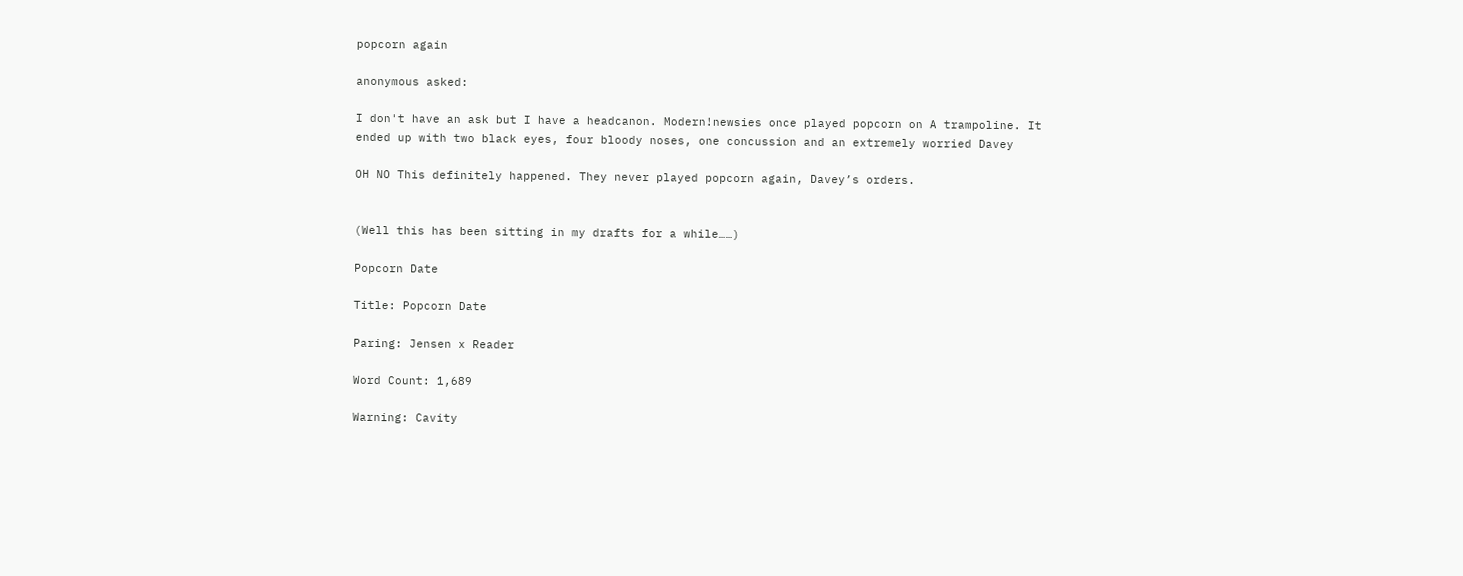popcorn again

anonymous asked:

I don't have an ask but I have a headcanon. Modern!newsies once played popcorn on A trampoline. It ended up with two black eyes, four bloody noses, one concussion and an extremely worried Davey

OH NO This definitely happened. They never played popcorn again, Davey’s orders.


(Well this has been sitting in my drafts for a while……)

Popcorn Date

Title: Popcorn Date

Paring: Jensen x Reader

Word Count: 1,689

Warning: Cavity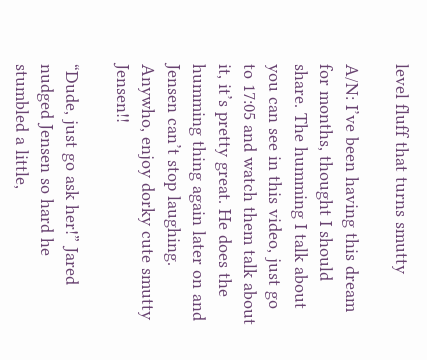level fluff that turns smutty

A/N: I’ve been having this dream for months, thought I should share. The humming I talk about you can see in this video, just go to 17:05 and watch them talk about it, it’s pretty great. He does the humming thing again later on and Jensen can’t stop laughing. Anywho, enjoy dorky cute smutty Jensen!!

“Dude, just go ask her!” Jared nudged Jensen so hard he stumbled a little,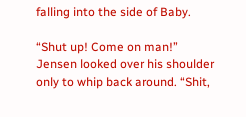falling into the side of Baby.

“Shut up! Come on man!” Jensen looked over his shoulder only to whip back around. “Shit,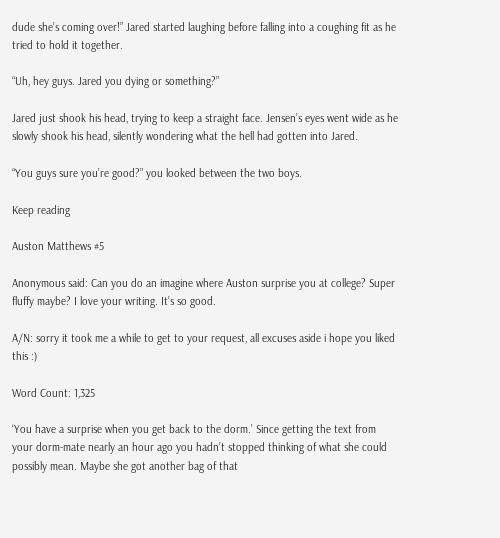dude she’s coming over!” Jared started laughing before falling into a coughing fit as he tried to hold it together.

“Uh, hey guys. Jared you dying or something?”

Jared just shook his head, trying to keep a straight face. Jensen’s eyes went wide as he slowly shook his head, silently wondering what the hell had gotten into Jared.

“You guys sure you’re good?” you looked between the two boys.

Keep reading

Auston Matthews #5

Anonymous said: Can you do an imagine where Auston surprise you at college? Super fluffy maybe? I love your writing. It’s so good.

A/N: sorry it took me a while to get to your request, all excuses aside i hope you liked this :)

Word Count: 1,325

‘You have a surprise when you get back to the dorm.’ Since getting the text from your dorm-mate nearly an hour ago you hadn’t stopped thinking of what she could possibly mean. Maybe she got another bag of that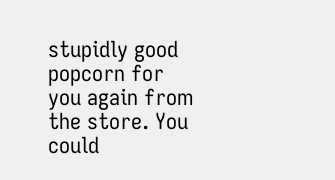stupidly good popcorn for you again from the store. You could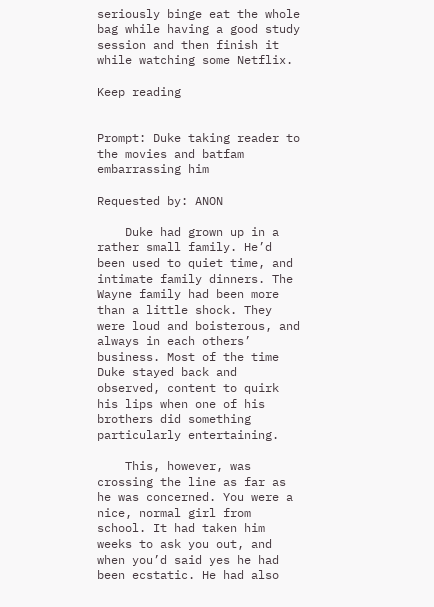seriously binge eat the whole bag while having a good study session and then finish it while watching some Netflix.

Keep reading


Prompt: Duke taking reader to the movies and batfam embarrassing him

Requested by: ANON

    Duke had grown up in a rather small family. He’d been used to quiet time, and intimate family dinners. The Wayne family had been more than a little shock. They were loud and boisterous, and always in each others’ business. Most of the time Duke stayed back and observed, content to quirk his lips when one of his brothers did something particularly entertaining.

    This, however, was crossing the line as far as he was concerned. You were a nice, normal girl from school. It had taken him weeks to ask you out, and when you’d said yes he had been ecstatic. He had also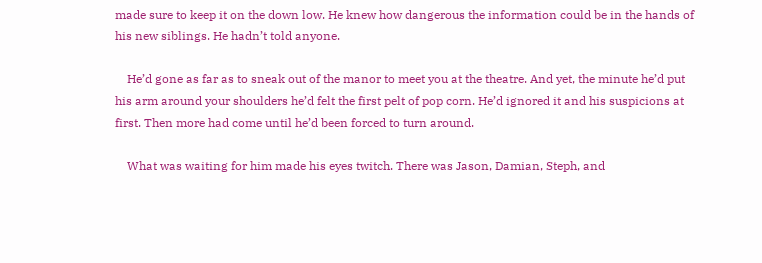made sure to keep it on the down low. He knew how dangerous the information could be in the hands of his new siblings. He hadn’t told anyone.

    He’d gone as far as to sneak out of the manor to meet you at the theatre. And yet, the minute he’d put his arm around your shoulders he’d felt the first pelt of pop corn. He’d ignored it and his suspicions at first. Then more had come until he’d been forced to turn around.

    What was waiting for him made his eyes twitch. There was Jason, Damian, Steph, and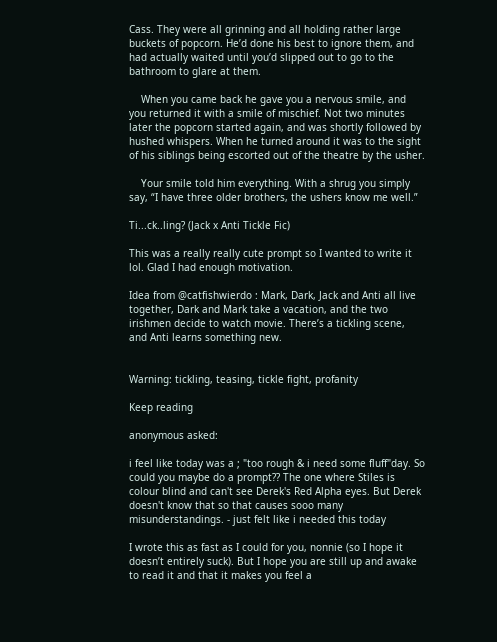Cass. They were all grinning and all holding rather large buckets of popcorn. He’d done his best to ignore them, and had actually waited until you’d slipped out to go to the bathroom to glare at them.

    When you came back he gave you a nervous smile, and you returned it with a smile of mischief. Not two minutes later the popcorn started again, and was shortly followed by hushed whispers. When he turned around it was to the sight of his siblings being escorted out of the theatre by the usher.

    Your smile told him everything. With a shrug you simply say, “I have three older brothers, the ushers know me well.”

Ti...ck..ling? (Jack x Anti Tickle Fic)

This was a really really cute prompt so I wanted to write it lol. Glad I had enough motivation.

Idea from @catfishwierdo : Mark, Dark, Jack and Anti all live together, Dark and Mark take a vacation, and the two irishmen decide to watch movie. There’s a tickling scene, and Anti learns something new.


Warning: tickling, teasing, tickle fight, profanity

Keep reading

anonymous asked:

i feel like today was a ; "too rough & i need some fluff"day. So could you maybe do a prompt?? The one where Stiles is colour blind and can't see Derek's Red Alpha eyes. But Derek doesn't know that so that causes sooo many misunderstandings. - just felt like i needed this today

I wrote this as fast as I could for you, nonnie (so I hope it doesn’t entirely suck). But I hope you are still up and awake to read it and that it makes you feel a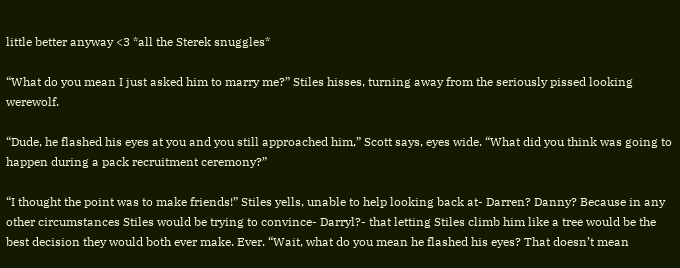little better anyway <3 *all the Sterek snuggles*

“What do you mean I just asked him to marry me?” Stiles hisses, turning away from the seriously pissed looking werewolf.

“Dude, he flashed his eyes at you and you still approached him,” Scott says, eyes wide. “What did you think was going to happen during a pack recruitment ceremony?”

“I thought the point was to make friends!” Stiles yells, unable to help looking back at- Darren? Danny? Because in any other circumstances Stiles would be trying to convince- Darryl?- that letting Stiles climb him like a tree would be the best decision they would both ever make. Ever. “Wait, what do you mean he flashed his eyes? That doesn’t mean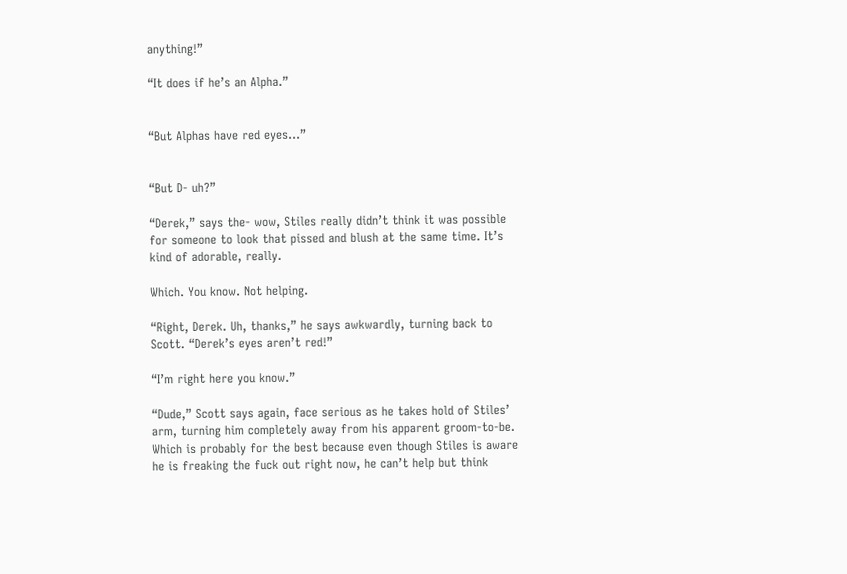anything!”

“It does if he’s an Alpha.”


“But Alphas have red eyes…”


“But D- uh?”

“Derek,” says the- wow, Stiles really didn’t think it was possible for someone to look that pissed and blush at the same time. It’s kind of adorable, really.

Which. You know. Not helping.

“Right, Derek. Uh, thanks,” he says awkwardly, turning back to Scott. “Derek’s eyes aren’t red!”

“I’m right here you know.”

“Dude,” Scott says again, face serious as he takes hold of Stiles’ arm, turning him completely away from his apparent groom-to-be. Which is probably for the best because even though Stiles is aware he is freaking the fuck out right now, he can’t help but think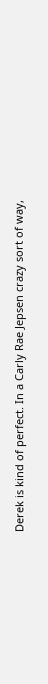Derek is kind of perfect. In a Carly Rae Jepsen crazy sort of way,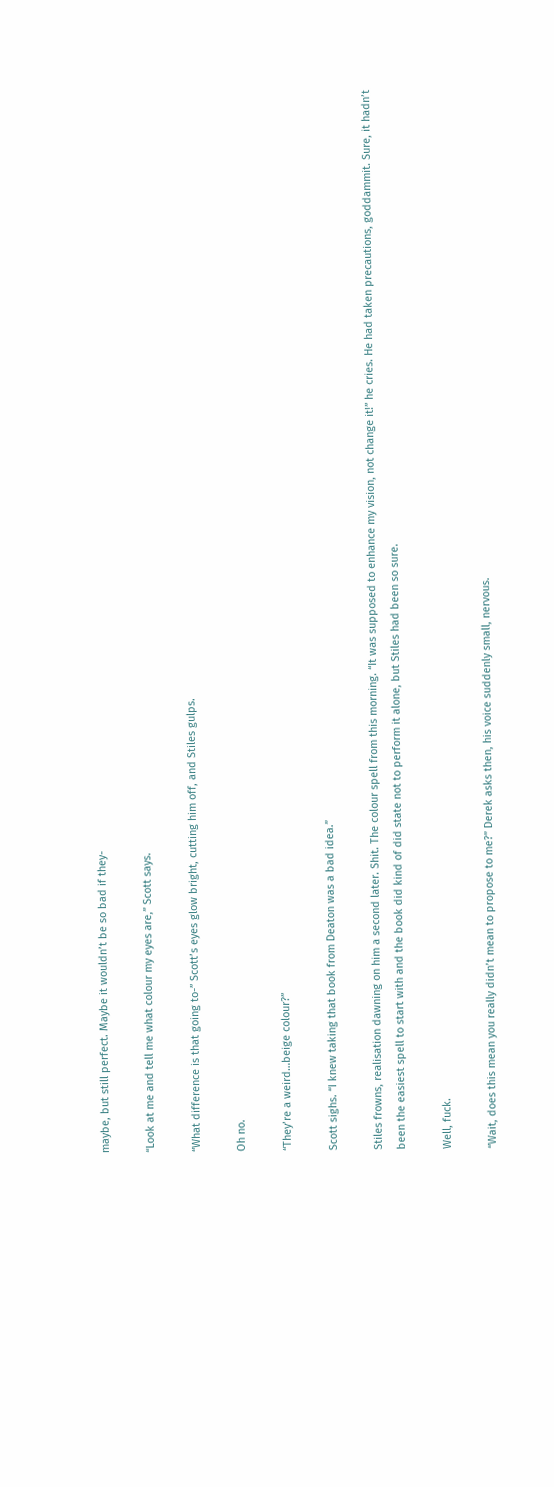maybe, but still perfect. Maybe it wouldn’t be so bad if they-

“Look at me and tell me what colour my eyes are,” Scott says.

“What difference is that going to-” Scott’s eyes glow bright, cutting him off, and Stiles gulps.

Oh no.

“They’re a weird…beige colour?”

Scott sighs. “I knew taking that book from Deaton was a bad idea.”

Stiles frowns, realisation dawning on him a second later. Shit. The colour spell from this morning. “It was supposed to enhance my vision, not change it!” he cries. He had taken precautions, goddammit. Sure, it hadn’t been the easiest spell to start with and the book did kind of did state not to perform it alone, but Stiles had been so sure.

Well, fuck.

“Wait, does this mean you really didn’t mean to propose to me?” Derek asks then, his voice suddenly small, nervous.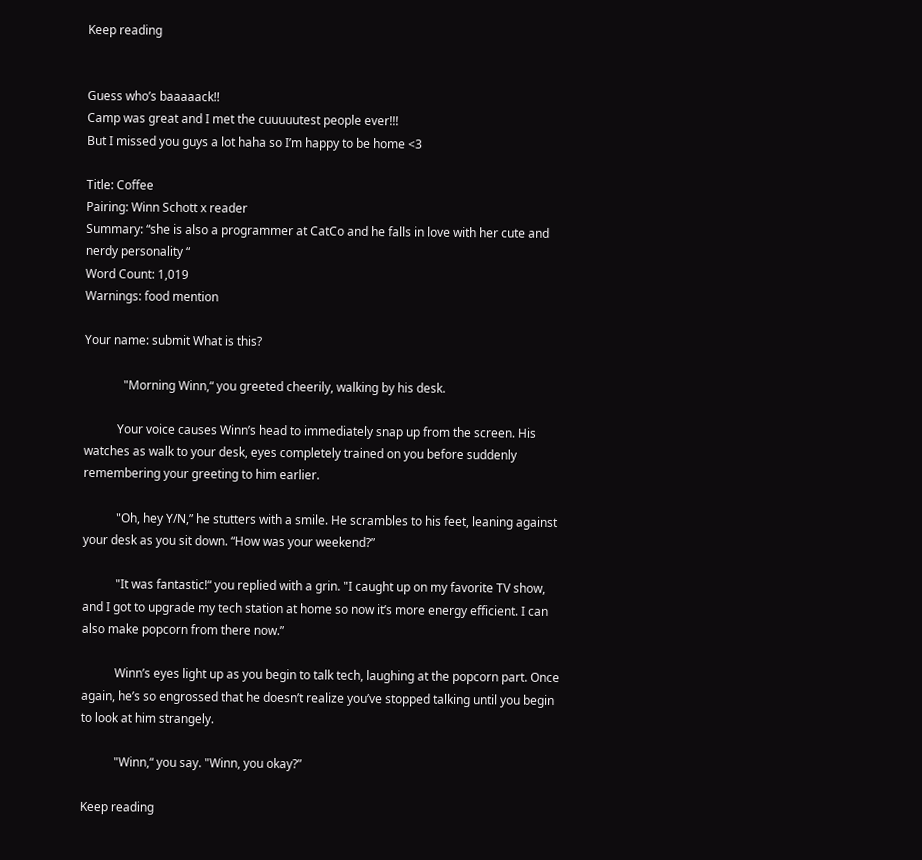Keep reading


Guess who’s baaaaack!!
Camp was great and I met the cuuuuutest people ever!!!
But I missed you guys a lot haha so I’m happy to be home <3

Title: Coffee
Pairing: Winn Schott x reader
Summary: “she is also a programmer at CatCo and he falls in love with her cute and nerdy personality “
Word Count: 1,019
Warnings: food mention

Your name: submit What is this?

             "Morning Winn,“ you greeted cheerily, walking by his desk.

           Your voice causes Winn’s head to immediately snap up from the screen. His watches as walk to your desk, eyes completely trained on you before suddenly remembering your greeting to him earlier.

           "Oh, hey Y/N,” he stutters with a smile. He scrambles to his feet, leaning against your desk as you sit down. “How was your weekend?”

           "It was fantastic!“ you replied with a grin. "I caught up on my favorite TV show, and I got to upgrade my tech station at home so now it’s more energy efficient. I can also make popcorn from there now.”

           Winn’s eyes light up as you begin to talk tech, laughing at the popcorn part. Once again, he’s so engrossed that he doesn’t realize you’ve stopped talking until you begin to look at him strangely.

           "Winn,“ you say. "Winn, you okay?”

Keep reading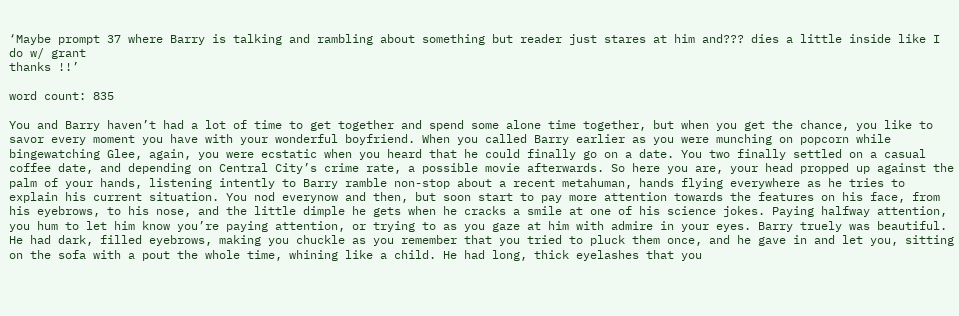‘Maybe prompt 37 where Barry is talking and rambling about something but reader just stares at him and??? dies a little inside like I do w/ grant
thanks !!’

word count: 835

You and Barry haven’t had a lot of time to get together and spend some alone time together, but when you get the chance, you like to savor every moment you have with your wonderful boyfriend. When you called Barry earlier as you were munching on popcorn while bingewatching Glee, again, you were ecstatic when you heard that he could finally go on a date. You two finally settled on a casual coffee date, and depending on Central City’s crime rate, a possible movie afterwards. So here you are, your head propped up against the palm of your hands, listening intently to Barry ramble non-stop about a recent metahuman, hands flying everywhere as he tries to explain his current situation. You nod everynow and then, but soon start to pay more attention towards the features on his face, from his eyebrows, to his nose, and the little dimple he gets when he cracks a smile at one of his science jokes. Paying halfway attention, you hum to let him know you’re paying attention, or trying to as you gaze at him with admire in your eyes. Barry truely was beautiful. He had dark, filled eyebrows, making you chuckle as you remember that you tried to pluck them once, and he gave in and let you, sitting on the sofa with a pout the whole time, whining like a child. He had long, thick eyelashes that you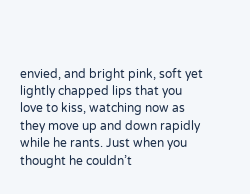envied, and bright pink, soft yet lightly chapped lips that you love to kiss, watching now as they move up and down rapidly while he rants. Just when you thought he couldn’t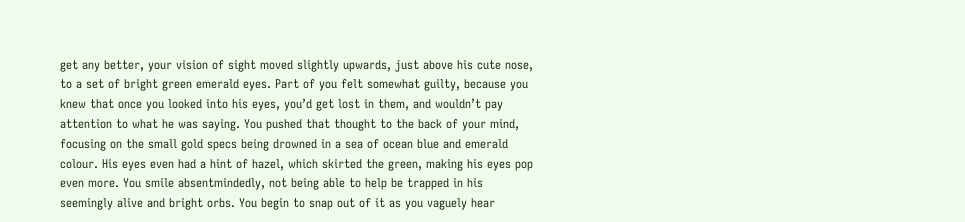get any better, your vision of sight moved slightly upwards, just above his cute nose, to a set of bright green emerald eyes. Part of you felt somewhat guilty, because you knew that once you looked into his eyes, you’d get lost in them, and wouldn’t pay attention to what he was saying. You pushed that thought to the back of your mind, focusing on the small gold specs being drowned in a sea of ocean blue and emerald colour. His eyes even had a hint of hazel, which skirted the green, making his eyes pop even more. You smile absentmindedly, not being able to help be trapped in his seemingly alive and bright orbs. You begin to snap out of it as you vaguely hear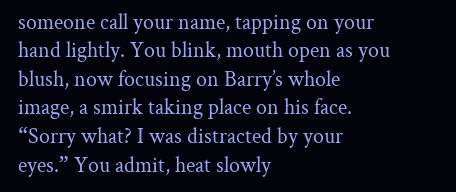someone call your name, tapping on your hand lightly. You blink, mouth open as you blush, now focusing on Barry’s whole image, a smirk taking place on his face. “Sorry what? I was distracted by your eyes.” You admit, heat slowly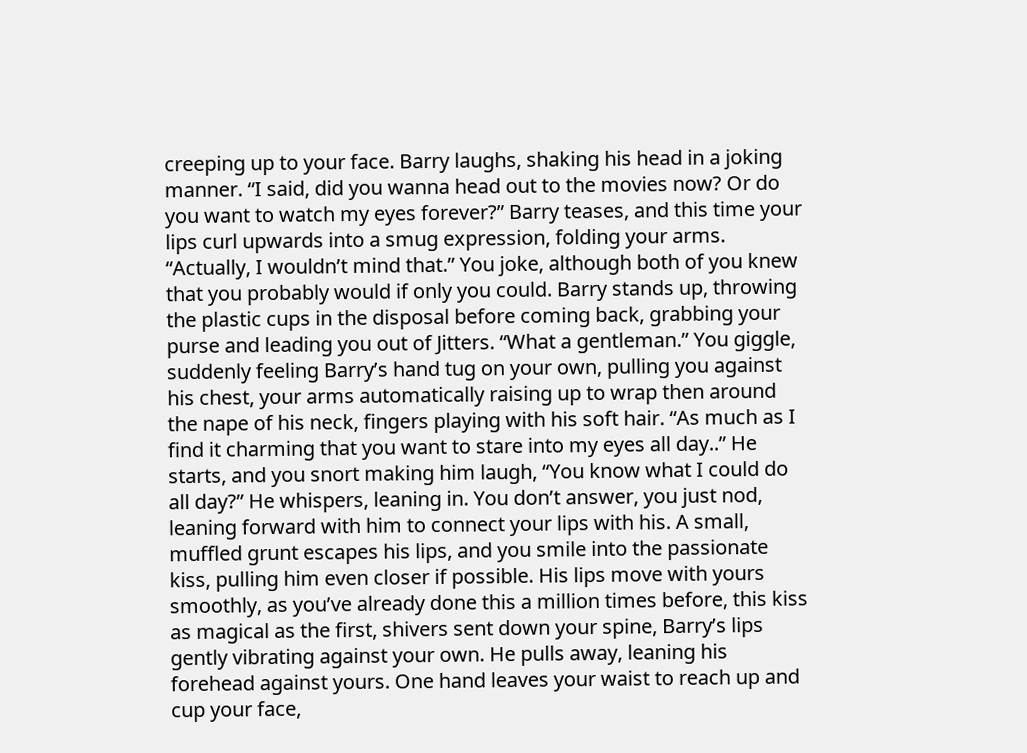creeping up to your face. Barry laughs, shaking his head in a joking manner. “I said, did you wanna head out to the movies now? Or do you want to watch my eyes forever?” Barry teases, and this time your lips curl upwards into a smug expression, folding your arms. “Actually, I wouldn’t mind that.” You joke, although both of you knew that you probably would if only you could. Barry stands up, throwing the plastic cups in the disposal before coming back, grabbing your purse and leading you out of Jitters. “What a gentleman.” You giggle, suddenly feeling Barry’s hand tug on your own, pulling you against his chest, your arms automatically raising up to wrap then around the nape of his neck, fingers playing with his soft hair. “As much as I find it charming that you want to stare into my eyes all day..” He starts, and you snort making him laugh, “You know what I could do all day?” He whispers, leaning in. You don’t answer, you just nod, leaning forward with him to connect your lips with his. A small, muffled grunt escapes his lips, and you smile into the passionate kiss, pulling him even closer if possible. His lips move with yours smoothly, as you’ve already done this a million times before, this kiss as magical as the first, shivers sent down your spine, Barry’s lips gently vibrating against your own. He pulls away, leaning his forehead against yours. One hand leaves your waist to reach up and cup your face,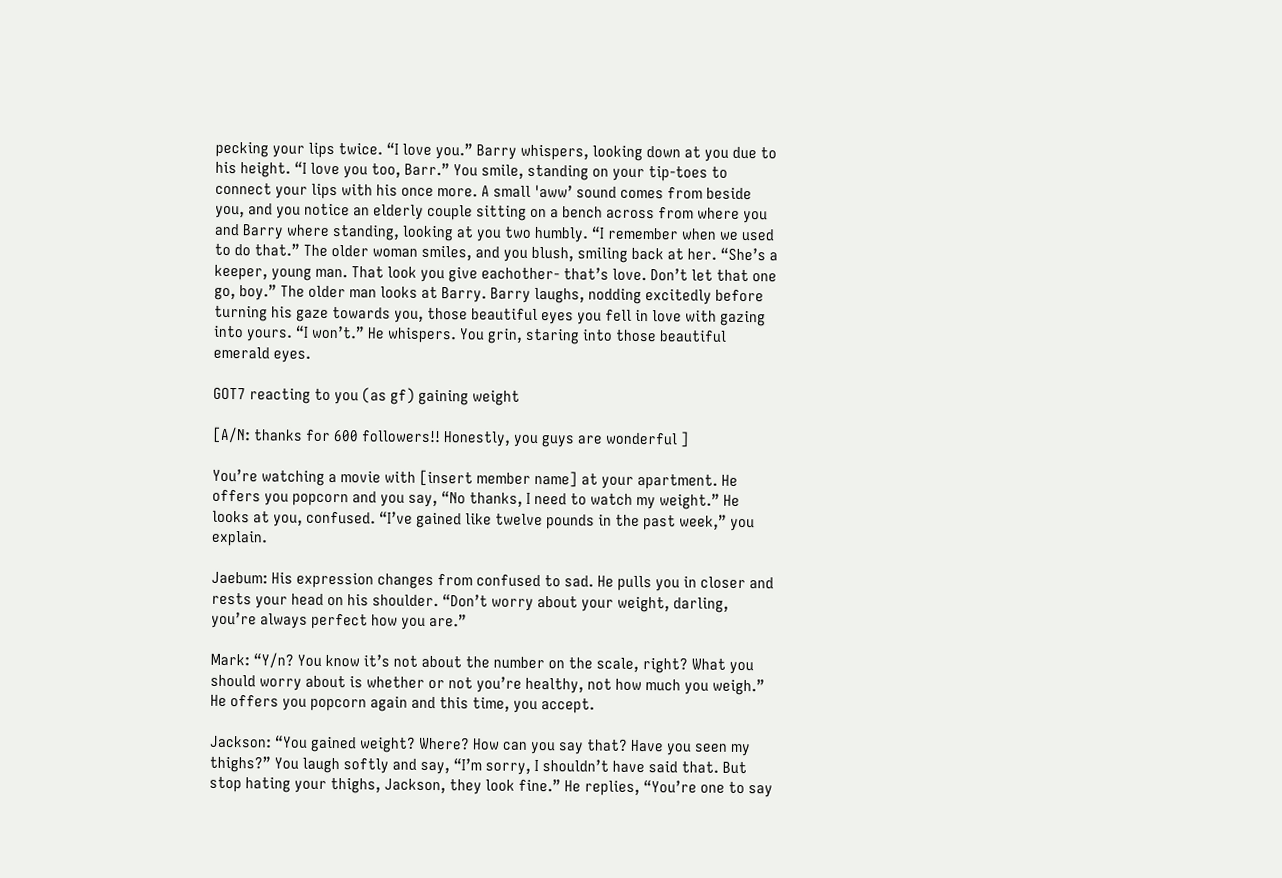pecking your lips twice. “I love you.” Barry whispers, looking down at you due to his height. “I love you too, Barr.” You smile, standing on your tip-toes to connect your lips with his once more. A small 'aww’ sound comes from beside you, and you notice an elderly couple sitting on a bench across from where you and Barry where standing, looking at you two humbly. “I remember when we used to do that.” The older woman smiles, and you blush, smiling back at her. “She’s a keeper, young man. That look you give eachother- that’s love. Don’t let that one go, boy.” The older man looks at Barry. Barry laughs, nodding excitedly before turning his gaze towards you, those beautiful eyes you fell in love with gazing into yours. “I won’t.” He whispers. You grin, staring into those beautiful emerald eyes.

GOT7 reacting to you (as gf) gaining weight

[A/N: thanks for 600 followers!! Honestly, you guys are wonderful ]

You’re watching a movie with [insert member name] at your apartment. He offers you popcorn and you say, “No thanks, I need to watch my weight.” He looks at you, confused. “I’ve gained like twelve pounds in the past week,” you explain.

Jaebum: His expression changes from confused to sad. He pulls you in closer and rests your head on his shoulder. “Don’t worry about your weight, darling, you’re always perfect how you are.”

Mark: “Y/n? You know it’s not about the number on the scale, right? What you should worry about is whether or not you’re healthy, not how much you weigh.” He offers you popcorn again and this time, you accept.

Jackson: “You gained weight? Where? How can you say that? Have you seen my thighs?” You laugh softly and say, “I’m sorry, I shouldn’t have said that. But stop hating your thighs, Jackson, they look fine.” He replies, “You’re one to say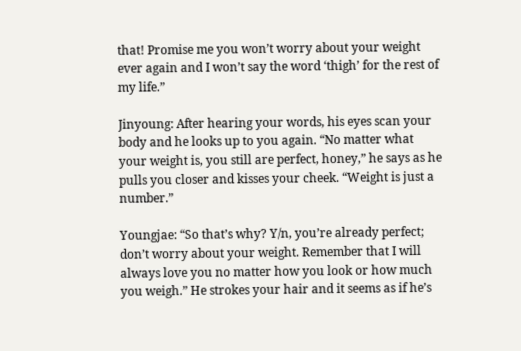that! Promise me you won’t worry about your weight ever again and I won’t say the word ‘thigh’ for the rest of my life.”

Jinyoung: After hearing your words, his eyes scan your body and he looks up to you again. “No matter what your weight is, you still are perfect, honey,” he says as he pulls you closer and kisses your cheek. “Weight is just a number.”

Youngjae: “So that’s why? Y/n, you’re already perfect; don’t worry about your weight. Remember that I will always love you no matter how you look or how much you weigh.” He strokes your hair and it seems as if he’s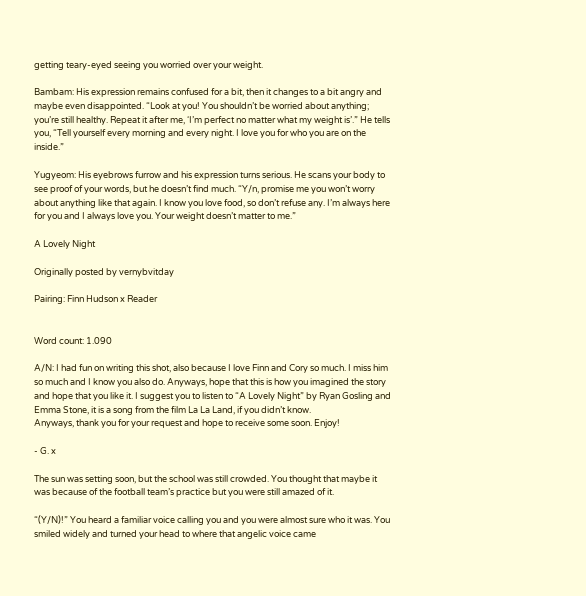getting teary-eyed seeing you worried over your weight.

Bambam: His expression remains confused for a bit, then it changes to a bit angry and maybe even disappointed. “Look at you! You shouldn’t be worried about anything; you’re still healthy. Repeat it after me, ‘I’m perfect no matter what my weight is’.” He tells you, “Tell yourself every morning and every night. I love you for who you are on the inside.”

Yugyeom: His eyebrows furrow and his expression turns serious. He scans your body to see proof of your words, but he doesn’t find much. “Y/n, promise me you won’t worry about anything like that again. I know you love food, so don’t refuse any. I’m always here for you and I always love you. Your weight doesn’t matter to me.”

A Lovely Night

Originally posted by vernybvitday

Pairing: Finn Hudson x Reader


Word count: 1.090

A/N: I had fun on writing this shot, also because I love Finn and Cory so much. I miss him so much and I know you also do. Anyways, hope that this is how you imagined the story and hope that you like it. I suggest you to listen to “A Lovely Night” by Ryan Gosling and Emma Stone, it is a song from the film La La Land, if you didn’t know.
Anyways, thank you for your request and hope to receive some soon. Enjoy!

- G. x

The sun was setting soon, but the school was still crowded. You thought that maybe it was because of the football team’s practice but you were still amazed of it.

“(Y/N)!” You heard a familiar voice calling you and you were almost sure who it was. You smiled widely and turned your head to where that angelic voice came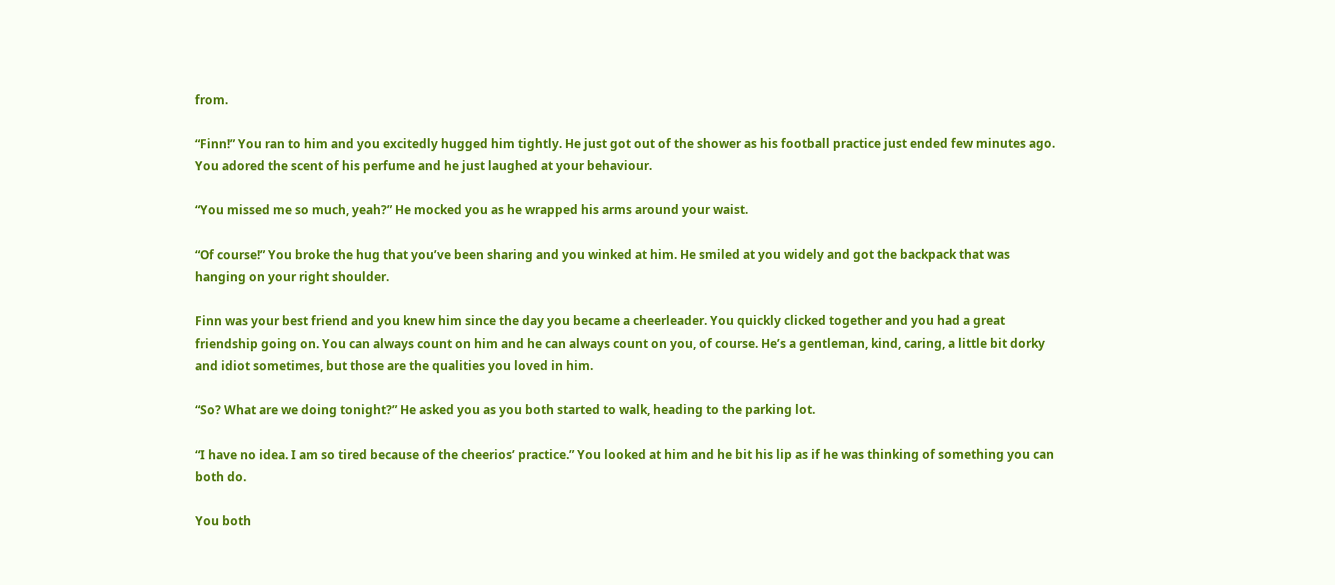from.

“Finn!” You ran to him and you excitedly hugged him tightly. He just got out of the shower as his football practice just ended few minutes ago. You adored the scent of his perfume and he just laughed at your behaviour.

“You missed me so much, yeah?” He mocked you as he wrapped his arms around your waist.

“Of course!” You broke the hug that you’ve been sharing and you winked at him. He smiled at you widely and got the backpack that was hanging on your right shoulder.

Finn was your best friend and you knew him since the day you became a cheerleader. You quickly clicked together and you had a great friendship going on. You can always count on him and he can always count on you, of course. He’s a gentleman, kind, caring, a little bit dorky and idiot sometimes, but those are the qualities you loved in him.

“So? What are we doing tonight?” He asked you as you both started to walk, heading to the parking lot.

“I have no idea. I am so tired because of the cheerios’ practice.” You looked at him and he bit his lip as if he was thinking of something you can both do.

You both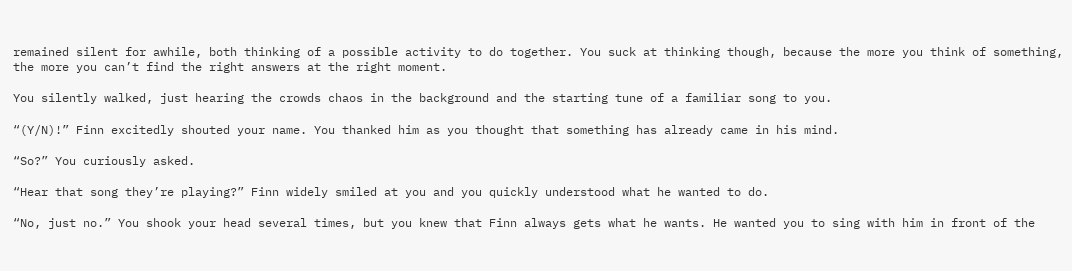remained silent for awhile, both thinking of a possible activity to do together. You suck at thinking though, because the more you think of something, the more you can’t find the right answers at the right moment.

You silently walked, just hearing the crowds chaos in the background and the starting tune of a familiar song to you.

“(Y/N)!” Finn excitedly shouted your name. You thanked him as you thought that something has already came in his mind.

“So?” You curiously asked.

“Hear that song they’re playing?” Finn widely smiled at you and you quickly understood what he wanted to do.

“No, just no.” You shook your head several times, but you knew that Finn always gets what he wants. He wanted you to sing with him in front of the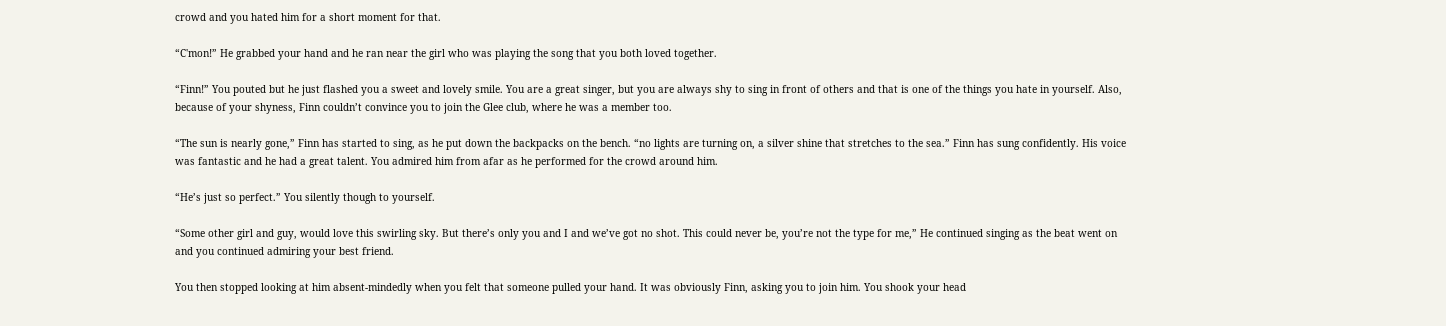crowd and you hated him for a short moment for that.

“C'mon!” He grabbed your hand and he ran near the girl who was playing the song that you both loved together.

“Finn!” You pouted but he just flashed you a sweet and lovely smile. You are a great singer, but you are always shy to sing in front of others and that is one of the things you hate in yourself. Also, because of your shyness, Finn couldn’t convince you to join the Glee club, where he was a member too.

“The sun is nearly gone,” Finn has started to sing, as he put down the backpacks on the bench. “no lights are turning on, a silver shine that stretches to the sea.” Finn has sung confidently. His voice was fantastic and he had a great talent. You admired him from afar as he performed for the crowd around him.

“He’s just so perfect.” You silently though to yourself.

“Some other girl and guy, would love this swirling sky. But there’s only you and I and we’ve got no shot. This could never be, you’re not the type for me,” He continued singing as the beat went on and you continued admiring your best friend.

You then stopped looking at him absent-mindedly when you felt that someone pulled your hand. It was obviously Finn, asking you to join him. You shook your head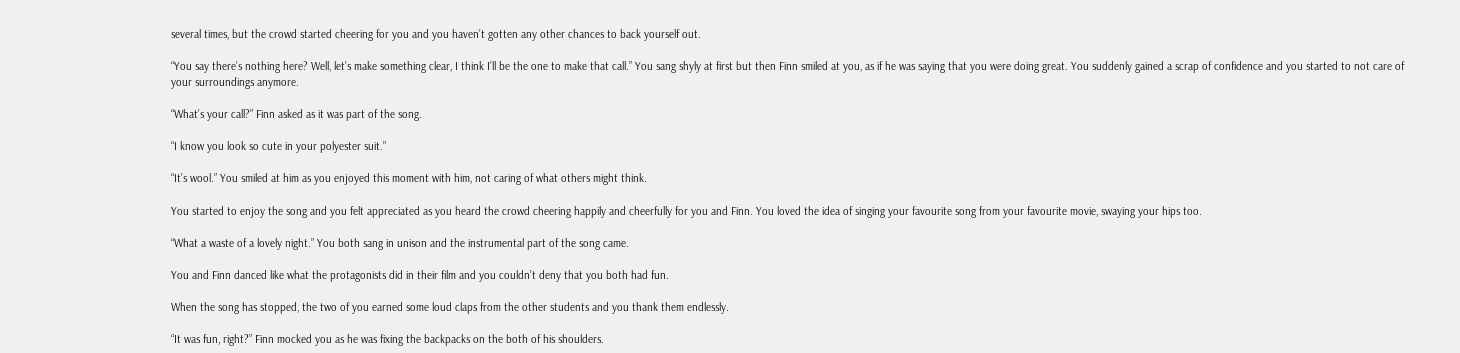several times, but the crowd started cheering for you and you haven’t gotten any other chances to back yourself out.

“You say there’s nothing here? Well, let’s make something clear, I think I’ll be the one to make that call.” You sang shyly at first but then Finn smiled at you, as if he was saying that you were doing great. You suddenly gained a scrap of confidence and you started to not care of your surroundings anymore.

“What’s your call?” Finn asked as it was part of the song.

“I know you look so cute in your polyester suit.”

“It’s wool.” You smiled at him as you enjoyed this moment with him, not caring of what others might think.

You started to enjoy the song and you felt appreciated as you heard the crowd cheering happily and cheerfully for you and Finn. You loved the idea of singing your favourite song from your favourite movie, swaying your hips too.

“What a waste of a lovely night.” You both sang in unison and the instrumental part of the song came.

You and Finn danced like what the protagonists did in their film and you couldn’t deny that you both had fun.

When the song has stopped, the two of you earned some loud claps from the other students and you thank them endlessly.

“It was fun, right?” Finn mocked you as he was fixing the backpacks on the both of his shoulders.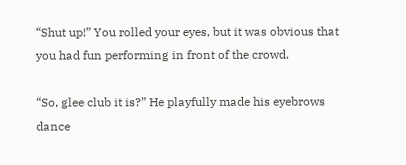“Shut up!” You rolled your eyes, but it was obvious that you had fun performing in front of the crowd.

“So, glee club it is?” He playfully made his eyebrows dance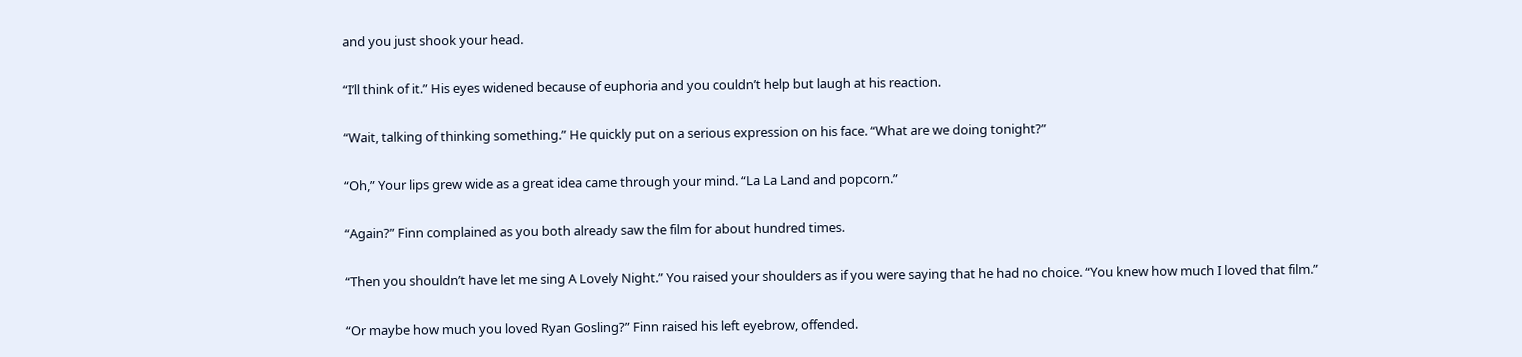and you just shook your head.

“I’ll think of it.” His eyes widened because of euphoria and you couldn’t help but laugh at his reaction.

“Wait, talking of thinking something.” He quickly put on a serious expression on his face. “What are we doing tonight?”

“Oh,” Your lips grew wide as a great idea came through your mind. “La La Land and popcorn.”

“Again?” Finn complained as you both already saw the film for about hundred times.

“Then you shouldn’t have let me sing A Lovely Night.” You raised your shoulders as if you were saying that he had no choice. “You knew how much I loved that film.”

“Or maybe how much you loved Ryan Gosling?” Finn raised his left eyebrow, offended.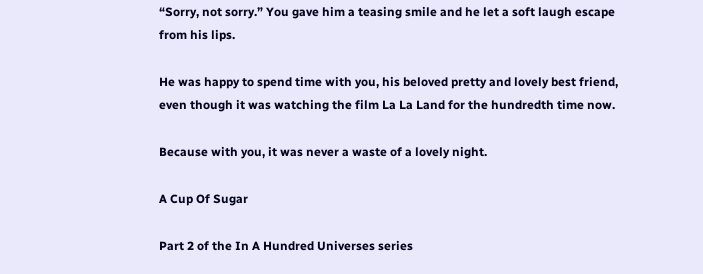“Sorry, not sorry.” You gave him a teasing smile and he let a soft laugh escape from his lips.

He was happy to spend time with you, his beloved pretty and lovely best friend, even though it was watching the film La La Land for the hundredth time now.

Because with you, it was never a waste of a lovely night.

A Cup Of Sugar

Part 2 of the In A Hundred Universes series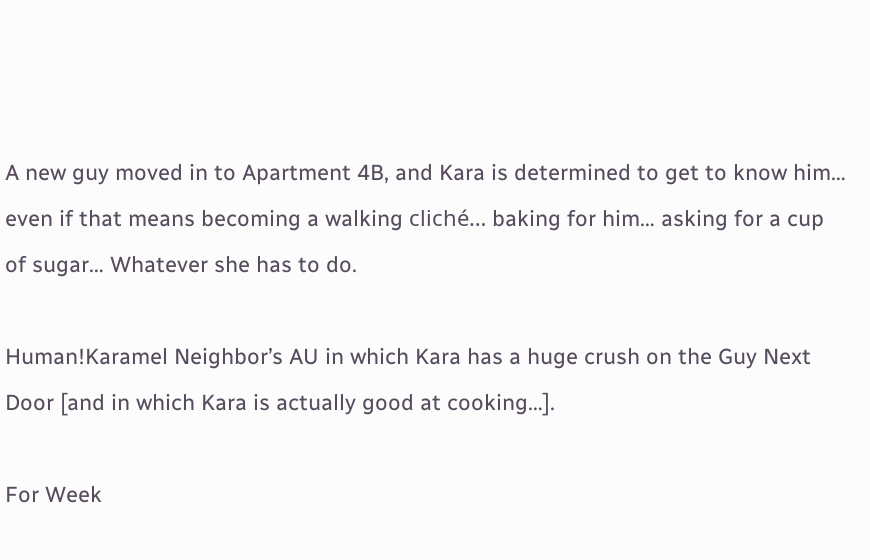A new guy moved in to Apartment 4B, and Kara is determined to get to know him… even if that means becoming a walking cliché… baking for him… asking for a cup of sugar… Whatever she has to do.

Human!Karamel Neighbor’s AU in which Kara has a huge crush on the Guy Next Door [and in which Kara is actually good at cooking…].

For Week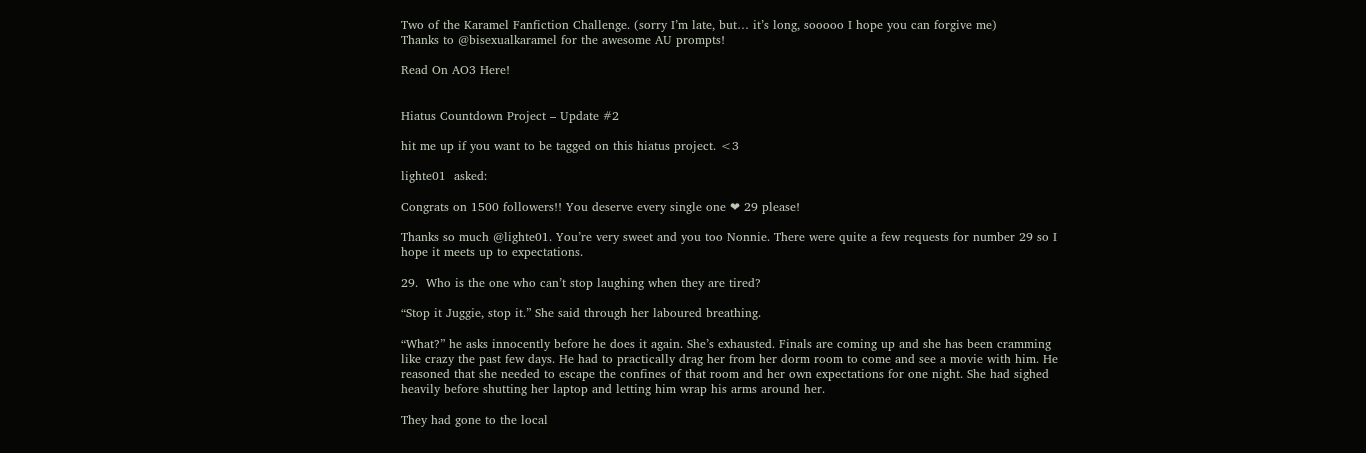Two of the Karamel Fanfiction Challenge. (sorry I’m late, but… it’s long, sooooo I hope you can forgive me)
Thanks to @bisexualkaramel for the awesome AU prompts!

Read On AO3 Here!


Hiatus Countdown Project – Update #2

hit me up if you want to be tagged on this hiatus project. <3

lighte01  asked:

Congrats on 1500 followers!! You deserve every single one ❤ 29 please!

Thanks so much @lighte01. You’re very sweet and you too Nonnie. There were quite a few requests for number 29 so I hope it meets up to expectations.

29.  Who is the one who can’t stop laughing when they are tired?

“Stop it Juggie, stop it.” She said through her laboured breathing.

“What?” he asks innocently before he does it again. She’s exhausted. Finals are coming up and she has been cramming like crazy the past few days. He had to practically drag her from her dorm room to come and see a movie with him. He reasoned that she needed to escape the confines of that room and her own expectations for one night. She had sighed heavily before shutting her laptop and letting him wrap his arms around her.

They had gone to the local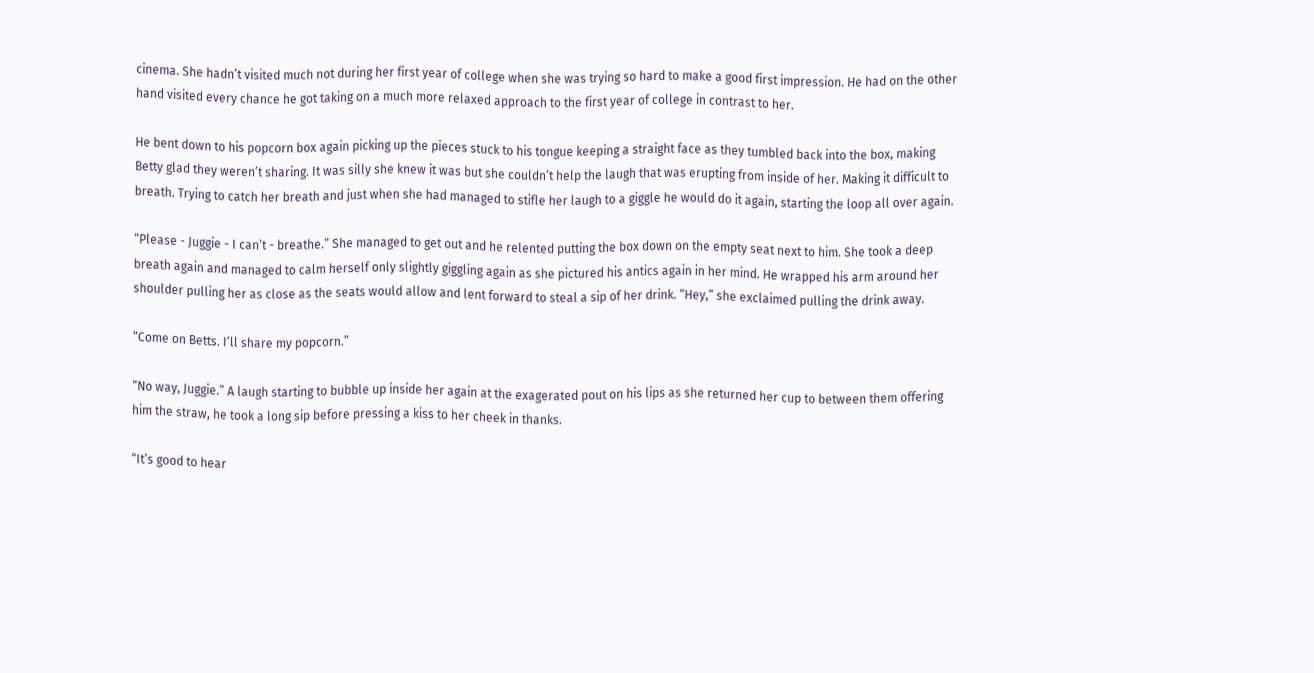cinema. She hadn’t visited much not during her first year of college when she was trying so hard to make a good first impression. He had on the other hand visited every chance he got taking on a much more relaxed approach to the first year of college in contrast to her.

He bent down to his popcorn box again picking up the pieces stuck to his tongue keeping a straight face as they tumbled back into the box, making Betty glad they weren’t sharing. It was silly she knew it was but she couldn’t help the laugh that was erupting from inside of her. Making it difficult to breath. Trying to catch her breath and just when she had managed to stifle her laugh to a giggle he would do it again, starting the loop all over again.

“Please - Juggie - I can’t - breathe.” She managed to get out and he relented putting the box down on the empty seat next to him. She took a deep breath again and managed to calm herself only slightly giggling again as she pictured his antics again in her mind. He wrapped his arm around her shoulder pulling her as close as the seats would allow and lent forward to steal a sip of her drink. “Hey,” she exclaimed pulling the drink away.

“Come on Betts. I’ll share my popcorn.”

“No way, Juggie.” A laugh starting to bubble up inside her again at the exagerated pout on his lips as she returned her cup to between them offering him the straw, he took a long sip before pressing a kiss to her cheek in thanks.

“It’s good to hear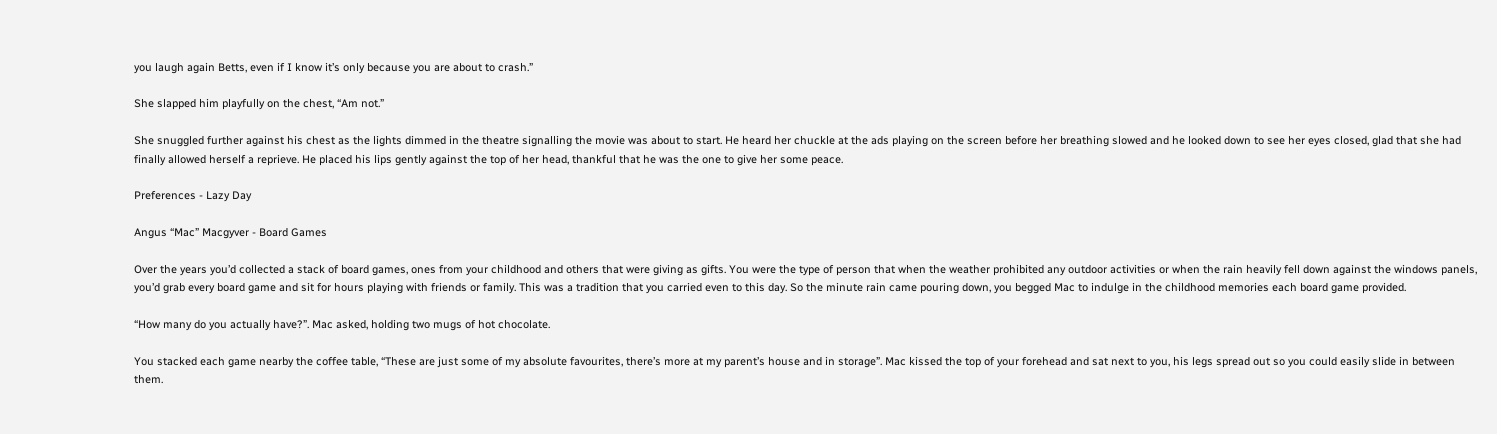you laugh again Betts, even if I know it’s only because you are about to crash.”

She slapped him playfully on the chest, “Am not.”

She snuggled further against his chest as the lights dimmed in the theatre signalling the movie was about to start. He heard her chuckle at the ads playing on the screen before her breathing slowed and he looked down to see her eyes closed, glad that she had finally allowed herself a reprieve. He placed his lips gently against the top of her head, thankful that he was the one to give her some peace.

Preferences - Lazy Day

Angus “Mac” Macgyver - Board Games

Over the years you’d collected a stack of board games, ones from your childhood and others that were giving as gifts. You were the type of person that when the weather prohibited any outdoor activities or when the rain heavily fell down against the windows panels, you’d grab every board game and sit for hours playing with friends or family. This was a tradition that you carried even to this day. So the minute rain came pouring down, you begged Mac to indulge in the childhood memories each board game provided.

“How many do you actually have?”. Mac asked, holding two mugs of hot chocolate.

You stacked each game nearby the coffee table, “These are just some of my absolute favourites, there’s more at my parent’s house and in storage”. Mac kissed the top of your forehead and sat next to you, his legs spread out so you could easily slide in between them.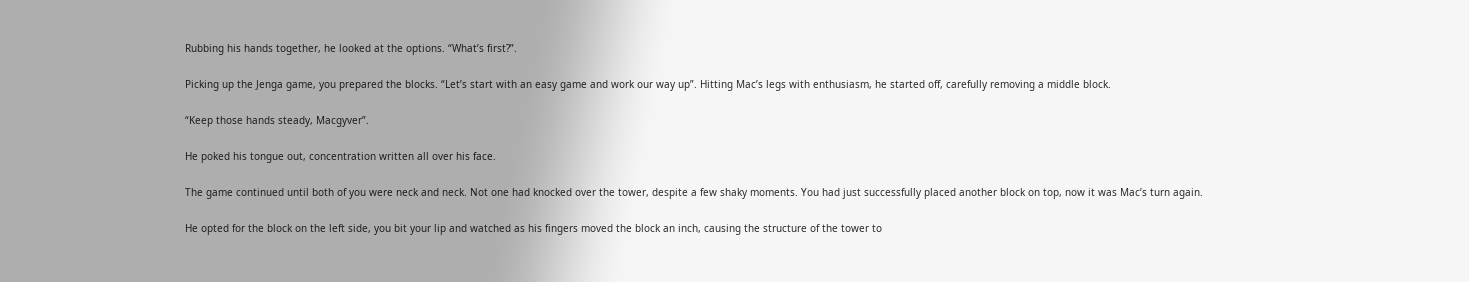Rubbing his hands together, he looked at the options. “What’s first?”.

Picking up the Jenga game, you prepared the blocks. “Let’s start with an easy game and work our way up”. Hitting Mac’s legs with enthusiasm, he started off, carefully removing a middle block.

“Keep those hands steady, Macgyver”.

He poked his tongue out, concentration written all over his face.

The game continued until both of you were neck and neck. Not one had knocked over the tower, despite a few shaky moments. You had just successfully placed another block on top, now it was Mac’s turn again.

He opted for the block on the left side, you bit your lip and watched as his fingers moved the block an inch, causing the structure of the tower to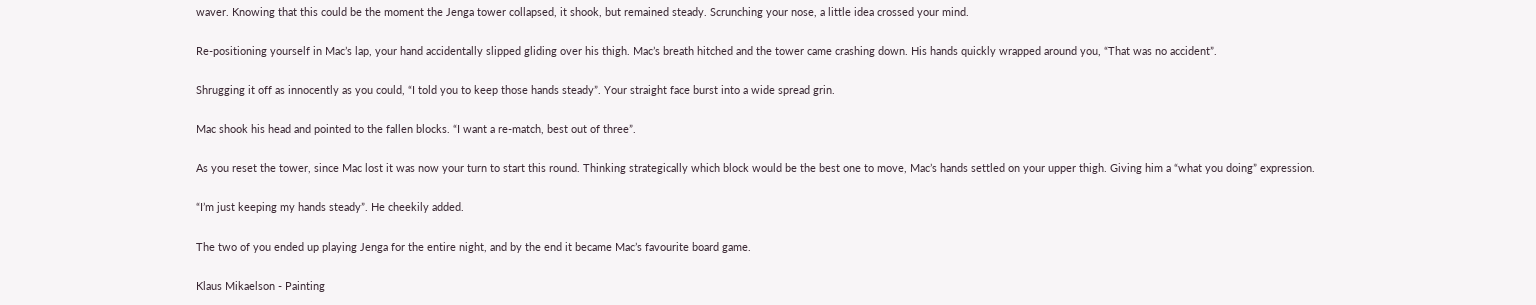waver. Knowing that this could be the moment the Jenga tower collapsed, it shook, but remained steady. Scrunching your nose, a little idea crossed your mind.

Re-positioning yourself in Mac’s lap, your hand accidentally slipped gliding over his thigh. Mac’s breath hitched and the tower came crashing down. His hands quickly wrapped around you, “That was no accident”.

Shrugging it off as innocently as you could, “I told you to keep those hands steady”. Your straight face burst into a wide spread grin.

Mac shook his head and pointed to the fallen blocks. “I want a re-match, best out of three”.

As you reset the tower, since Mac lost it was now your turn to start this round. Thinking strategically which block would be the best one to move, Mac’s hands settled on your upper thigh. Giving him a “what you doing” expression.

“I’m just keeping my hands steady”. He cheekily added.

The two of you ended up playing Jenga for the entire night, and by the end it became Mac’s favourite board game.

Klaus Mikaelson - Painting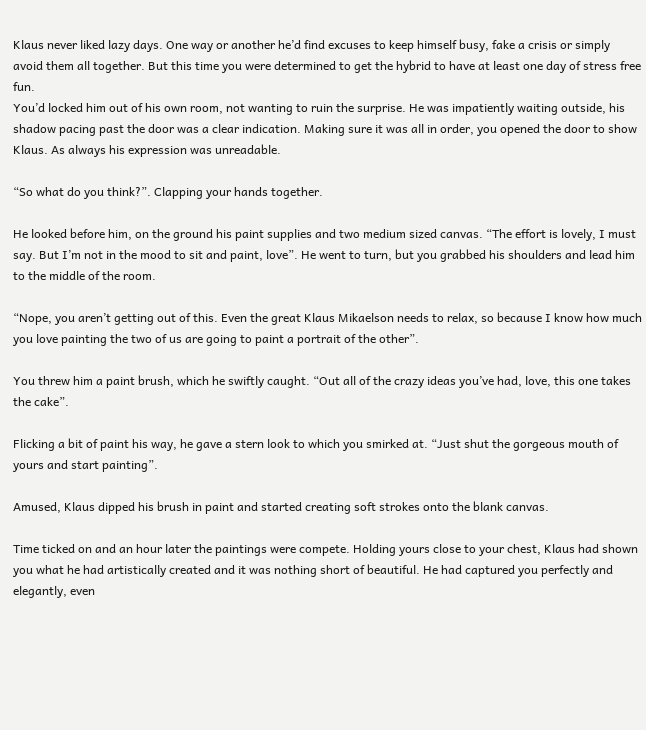Klaus never liked lazy days. One way or another he’d find excuses to keep himself busy, fake a crisis or simply avoid them all together. But this time you were determined to get the hybrid to have at least one day of stress free fun.
You’d locked him out of his own room, not wanting to ruin the surprise. He was impatiently waiting outside, his shadow pacing past the door was a clear indication. Making sure it was all in order, you opened the door to show Klaus. As always his expression was unreadable.

“So what do you think?”. Clapping your hands together.

He looked before him, on the ground his paint supplies and two medium sized canvas. “The effort is lovely, I must say. But I’m not in the mood to sit and paint, love”. He went to turn, but you grabbed his shoulders and lead him to the middle of the room.

“Nope, you aren’t getting out of this. Even the great Klaus Mikaelson needs to relax, so because I know how much you love painting the two of us are going to paint a portrait of the other”.

You threw him a paint brush, which he swiftly caught. “Out all of the crazy ideas you’ve had, love, this one takes the cake”.

Flicking a bit of paint his way, he gave a stern look to which you smirked at. “Just shut the gorgeous mouth of yours and start painting”.

Amused, Klaus dipped his brush in paint and started creating soft strokes onto the blank canvas.

Time ticked on and an hour later the paintings were compete. Holding yours close to your chest, Klaus had shown you what he had artistically created and it was nothing short of beautiful. He had captured you perfectly and elegantly, even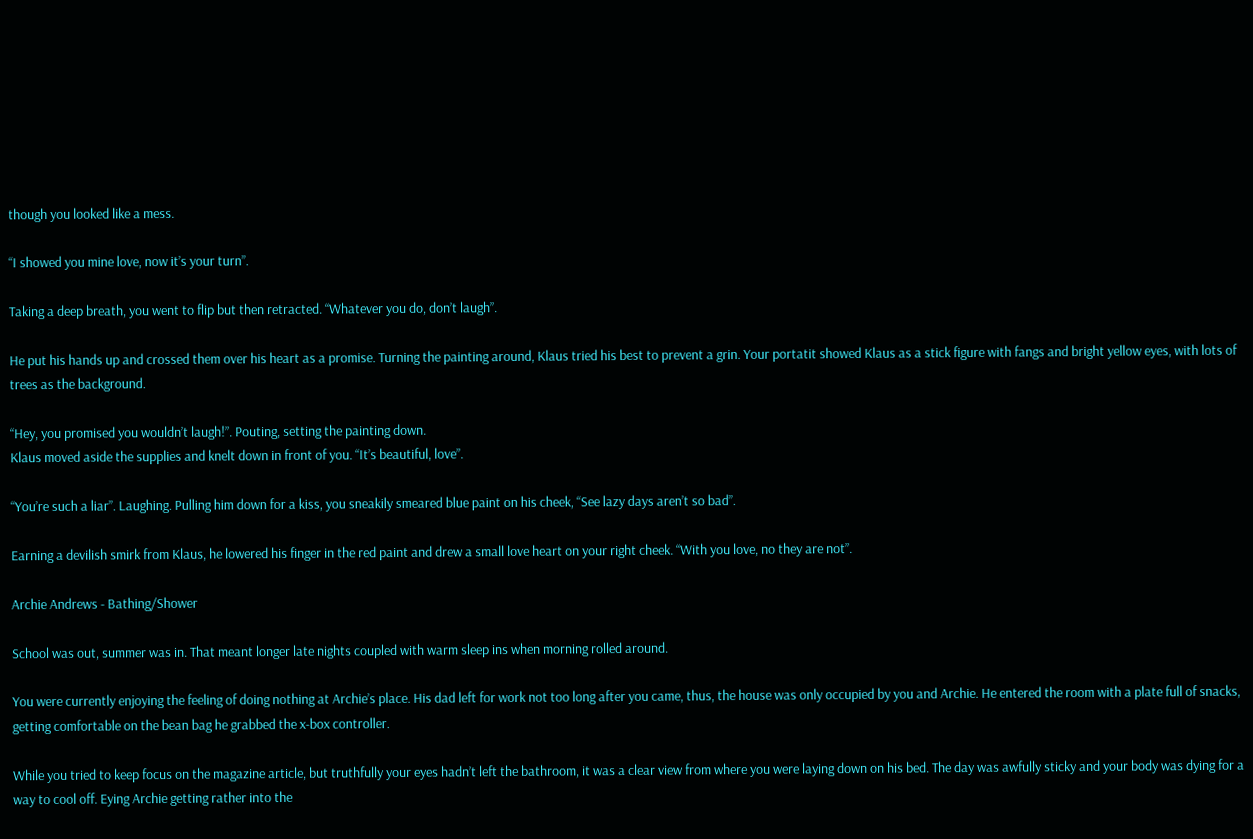though you looked like a mess.

“I showed you mine love, now it’s your turn”.

Taking a deep breath, you went to flip but then retracted. “Whatever you do, don’t laugh”.

He put his hands up and crossed them over his heart as a promise. Turning the painting around, Klaus tried his best to prevent a grin. Your portatit showed Klaus as a stick figure with fangs and bright yellow eyes, with lots of trees as the background.

“Hey, you promised you wouldn’t laugh!”. Pouting, setting the painting down.
Klaus moved aside the supplies and knelt down in front of you. “It’s beautiful, love”.

“You’re such a liar”. Laughing. Pulling him down for a kiss, you sneakily smeared blue paint on his cheek, “See lazy days aren’t so bad”.

Earning a devilish smirk from Klaus, he lowered his finger in the red paint and drew a small love heart on your right cheek. “With you love, no they are not”.

Archie Andrews - Bathing/Shower

School was out, summer was in. That meant longer late nights coupled with warm sleep ins when morning rolled around.

You were currently enjoying the feeling of doing nothing at Archie’s place. His dad left for work not too long after you came, thus, the house was only occupied by you and Archie. He entered the room with a plate full of snacks, getting comfortable on the bean bag he grabbed the x-box controller.

While you tried to keep focus on the magazine article, but truthfully your eyes hadn’t left the bathroom, it was a clear view from where you were laying down on his bed. The day was awfully sticky and your body was dying for a way to cool off. Eying Archie getting rather into the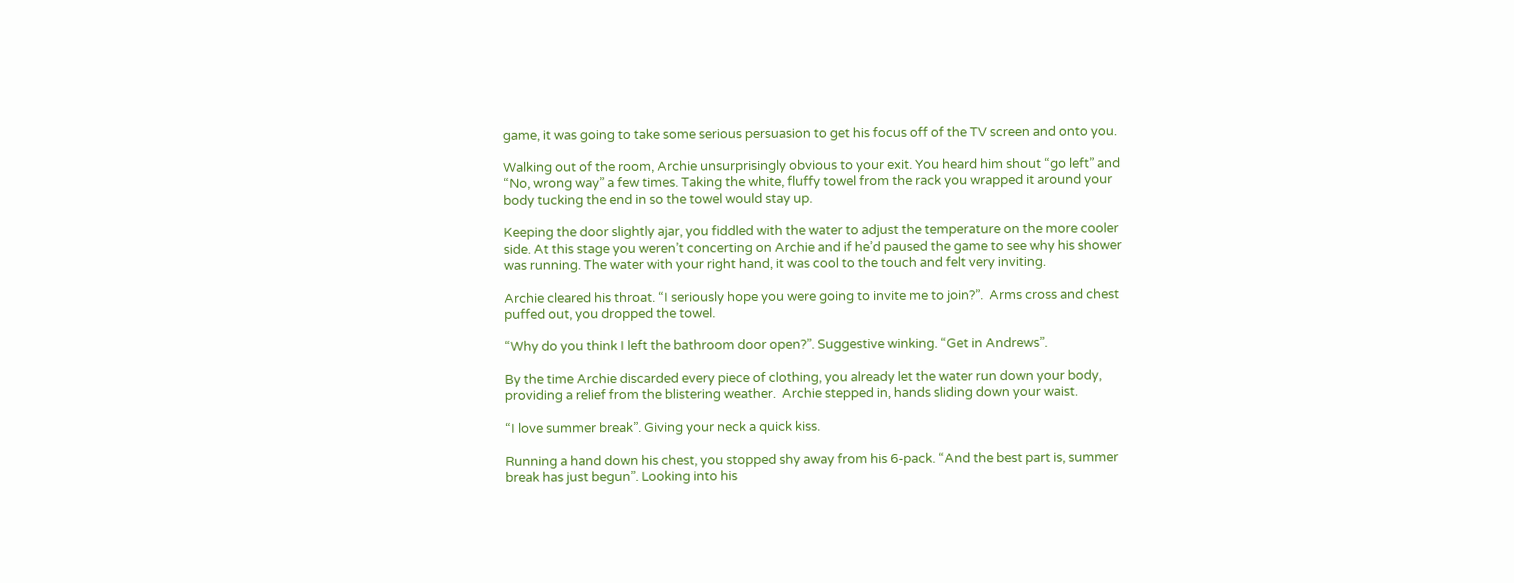game, it was going to take some serious persuasion to get his focus off of the TV screen and onto you.

Walking out of the room, Archie unsurprisingly obvious to your exit. You heard him shout “go left” and “No, wrong way” a few times. Taking the white, fluffy towel from the rack you wrapped it around your body tucking the end in so the towel would stay up.

Keeping the door slightly ajar, you fiddled with the water to adjust the temperature on the more cooler side. At this stage you weren’t concerting on Archie and if he’d paused the game to see why his shower was running. The water with your right hand, it was cool to the touch and felt very inviting.

Archie cleared his throat. “I seriously hope you were going to invite me to join?”.  Arms cross and chest puffed out, you dropped the towel.

“Why do you think I left the bathroom door open?”. Suggestive winking. “Get in Andrews”.

By the time Archie discarded every piece of clothing, you already let the water run down your body, providing a relief from the blistering weather.  Archie stepped in, hands sliding down your waist.

“I love summer break”. Giving your neck a quick kiss.

Running a hand down his chest, you stopped shy away from his 6-pack. “And the best part is, summer break has just begun”. Looking into his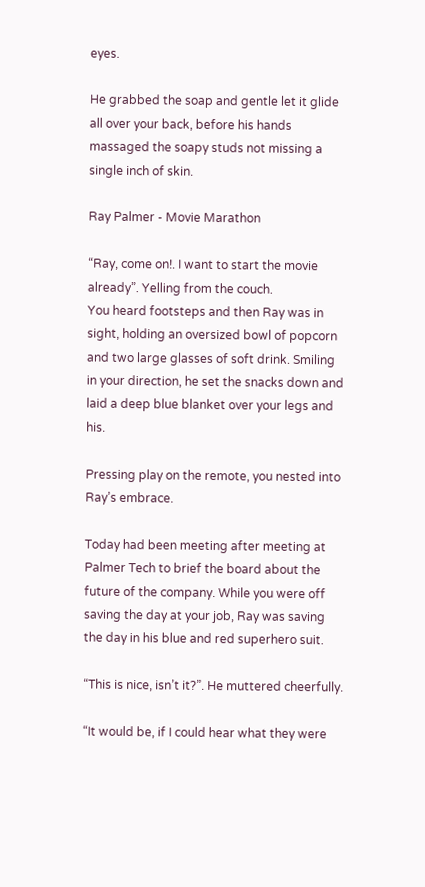eyes.

He grabbed the soap and gentle let it glide all over your back, before his hands massaged the soapy studs not missing a single inch of skin.

Ray Palmer - Movie Marathon

“Ray, come on!. I want to start the movie already”. Yelling from the couch.
You heard footsteps and then Ray was in sight, holding an oversized bowl of popcorn and two large glasses of soft drink. Smiling in your direction, he set the snacks down and laid a deep blue blanket over your legs and his.

Pressing play on the remote, you nested into Ray’s embrace.

Today had been meeting after meeting at Palmer Tech to brief the board about the future of the company. While you were off saving the day at your job, Ray was saving the day in his blue and red superhero suit.

“This is nice, isn’t it?”. He muttered cheerfully.

“It would be, if I could hear what they were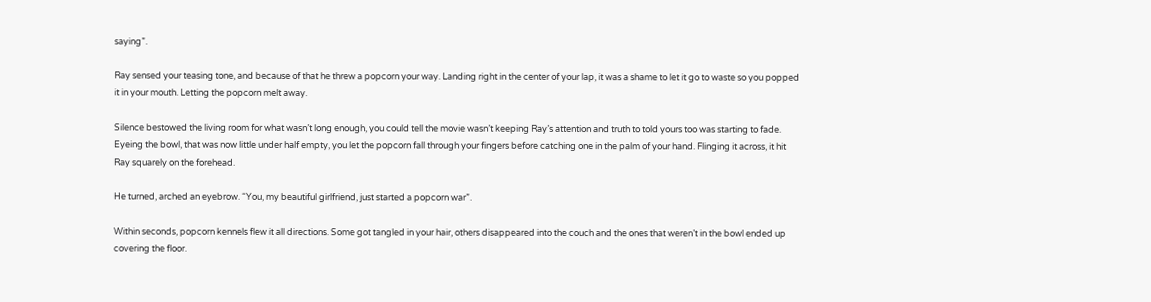saying”.

Ray sensed your teasing tone, and because of that he threw a popcorn your way. Landing right in the center of your lap, it was a shame to let it go to waste so you popped it in your mouth. Letting the popcorn melt away.

Silence bestowed the living room for what wasn’t long enough, you could tell the movie wasn’t keeping Ray’s attention and truth to told yours too was starting to fade. Eyeing the bowl, that was now little under half empty, you let the popcorn fall through your fingers before catching one in the palm of your hand. Flinging it across, it hit Ray squarely on the forehead.

He turned, arched an eyebrow. “You, my beautiful girlfriend, just started a popcorn war”.

Within seconds, popcorn kennels flew it all directions. Some got tangled in your hair, others disappeared into the couch and the ones that weren’t in the bowl ended up covering the floor.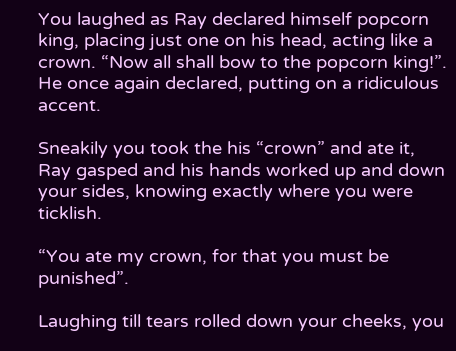You laughed as Ray declared himself popcorn king, placing just one on his head, acting like a crown. “Now all shall bow to the popcorn king!”. He once again declared, putting on a ridiculous accent.

Sneakily you took the his “crown” and ate it, Ray gasped and his hands worked up and down your sides, knowing exactly where you were ticklish.

“You ate my crown, for that you must be punished”.

Laughing till tears rolled down your cheeks, you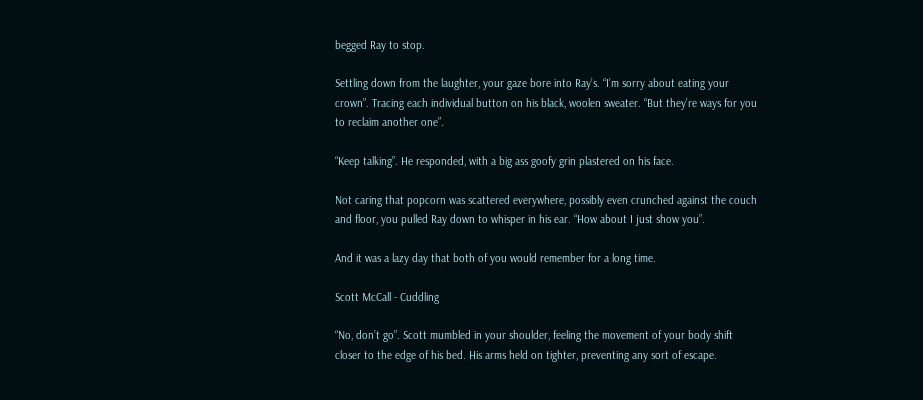begged Ray to stop.

Settling down from the laughter, your gaze bore into Ray’s. “I’m sorry about eating your crown”. Tracing each individual button on his black, woolen sweater. “But they’re ways for you to reclaim another one”.

“Keep talking”. He responded, with a big ass goofy grin plastered on his face.

Not caring that popcorn was scattered everywhere, possibly even crunched against the couch and floor, you pulled Ray down to whisper in his ear. “How about I just show you”.

And it was a lazy day that both of you would remember for a long time.

Scott McCall - Cuddling

“No, don’t go”. Scott mumbled in your shoulder, feeling the movement of your body shift closer to the edge of his bed. His arms held on tighter, preventing any sort of escape.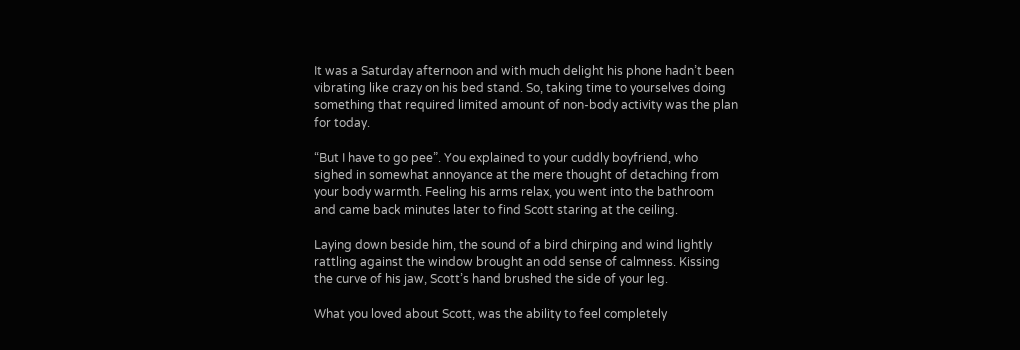It was a Saturday afternoon and with much delight his phone hadn’t been vibrating like crazy on his bed stand. So, taking time to yourselves doing something that required limited amount of non-body activity was the plan for today.

“But I have to go pee”. You explained to your cuddly boyfriend, who sighed in somewhat annoyance at the mere thought of detaching from your body warmth. Feeling his arms relax, you went into the bathroom and came back minutes later to find Scott staring at the ceiling.

Laying down beside him, the sound of a bird chirping and wind lightly rattling against the window brought an odd sense of calmness. Kissing the curve of his jaw, Scott’s hand brushed the side of your leg.

What you loved about Scott, was the ability to feel completely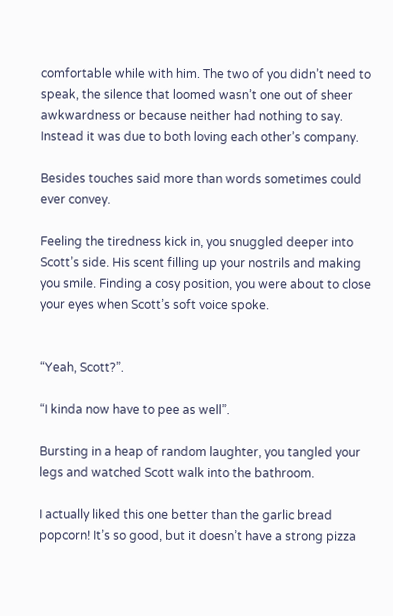comfortable while with him. The two of you didn’t need to speak, the silence that loomed wasn’t one out of sheer awkwardness or because neither had nothing to say. Instead it was due to both loving each other’s company.

Besides touches said more than words sometimes could ever convey.

Feeling the tiredness kick in, you snuggled deeper into Scott’s side. His scent filling up your nostrils and making you smile. Finding a cosy position, you were about to close your eyes when Scott’s soft voice spoke.


“Yeah, Scott?”.

“I kinda now have to pee as well”.

Bursting in a heap of random laughter, you tangled your legs and watched Scott walk into the bathroom.

I actually liked this one better than the garlic bread popcorn! It’s so good, but it doesn’t have a strong pizza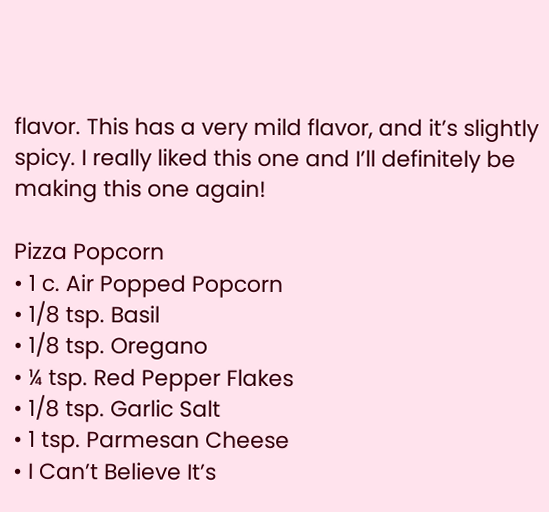flavor. This has a very mild flavor, and it’s slightly spicy. I really liked this one and I’ll definitely be making this one again!

Pizza Popcorn
• 1 c. Air Popped Popcorn
• 1/8 tsp. Basil
• 1/8 tsp. Oregano
• ¼ tsp. Red Pepper Flakes
• 1/8 tsp. Garlic Salt
• 1 tsp. Parmesan Cheese
• I Can’t Believe It’s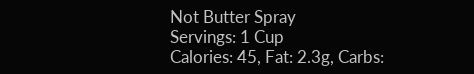Not Butter Spray
Servings: 1 Cup
Calories: 45, Fat: 2.3g, Carbs: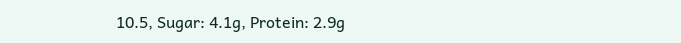10.5, Sugar: 4.1g, Protein: 2.9g